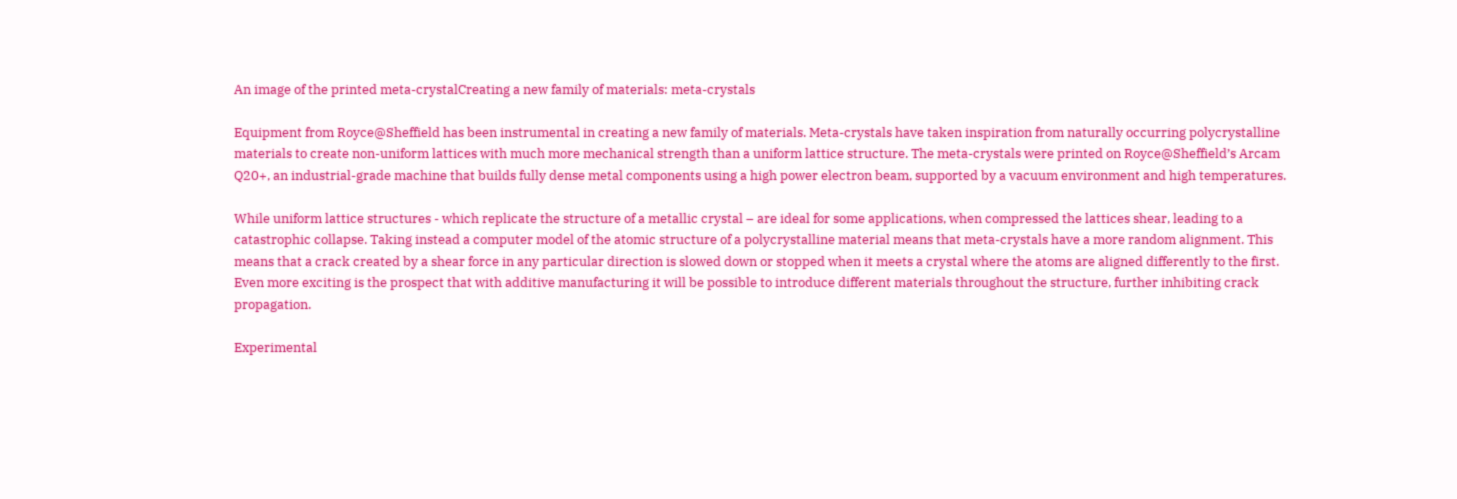An image of the printed meta-crystalCreating a new family of materials: meta-crystals

Equipment from Royce@Sheffield has been instrumental in creating a new family of materials. Meta-crystals have taken inspiration from naturally occurring polycrystalline materials to create non-uniform lattices with much more mechanical strength than a uniform lattice structure. The meta-crystals were printed on Royce@Sheffield’s Arcam Q20+, an industrial-grade machine that builds fully dense metal components using a high power electron beam, supported by a vacuum environment and high temperatures.

While uniform lattice structures - which replicate the structure of a metallic crystal – are ideal for some applications, when compressed the lattices shear, leading to a catastrophic collapse. Taking instead a computer model of the atomic structure of a polycrystalline material means that meta-crystals have a more random alignment. This means that a crack created by a shear force in any particular direction is slowed down or stopped when it meets a crystal where the atoms are aligned differently to the first. Even more exciting is the prospect that with additive manufacturing it will be possible to introduce different materials throughout the structure, further inhibiting crack propagation.

Experimental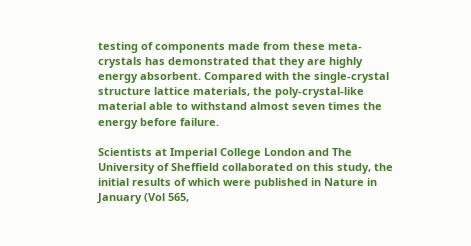testing of components made from these meta-crystals has demonstrated that they are highly energy absorbent. Compared with the single-crystal structure lattice materials, the poly-crystal-like material able to withstand almost seven times the energy before failure.

Scientists at Imperial College London and The University of Sheffield collaborated on this study, the initial results of which were published in Nature in January (Vol 565,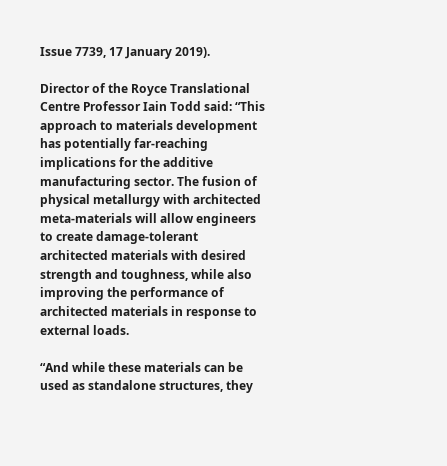Issue 7739, 17 January 2019).

Director of the Royce Translational Centre Professor Iain Todd said: “This approach to materials development has potentially far-reaching implications for the additive manufacturing sector. The fusion of physical metallurgy with architected meta-materials will allow engineers to create damage-tolerant architected materials with desired strength and toughness, while also improving the performance of architected materials in response to external loads.

“And while these materials can be used as standalone structures, they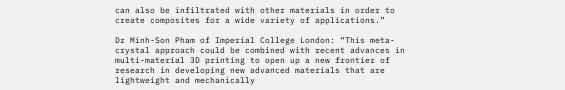can also be infiltrated with other materials in order to create composites for a wide variety of applications.”

Dr Minh-Son Pham of Imperial College London: “This meta-crystal approach could be combined with recent advances in multi-material 3D printing to open up a new frontier of research in developing new advanced materials that are lightweight and mechanically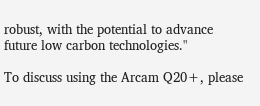robust, with the potential to advance future low carbon technologies."

To discuss using the Arcam Q20+, please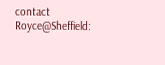contact Royce@Sheffield: